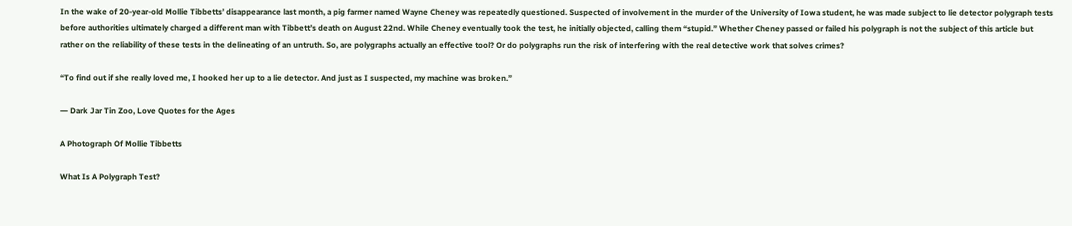In the wake of 20-year-old Mollie Tibbetts’ disappearance last month, a pig farmer named Wayne Cheney was repeatedly questioned. Suspected of involvement in the murder of the University of Iowa student, he was made subject to lie detector polygraph tests before authorities ultimately charged a different man with Tibbett’s death on August 22nd. While Cheney eventually took the test, he initially objected, calling them “stupid.” Whether Cheney passed or failed his polygraph is not the subject of this article but rather on the reliability of these tests in the delineating of an untruth. So, are polygraphs actually an effective tool? Or do polygraphs run the risk of interfering with the real detective work that solves crimes?

“To find out if she really loved me, I hooked her up to a lie detector. And just as I suspected, my machine was broken.”

― Dark Jar Tin Zoo, Love Quotes for the Ages

A Photograph Of Mollie Tibbetts

What Is A Polygraph Test?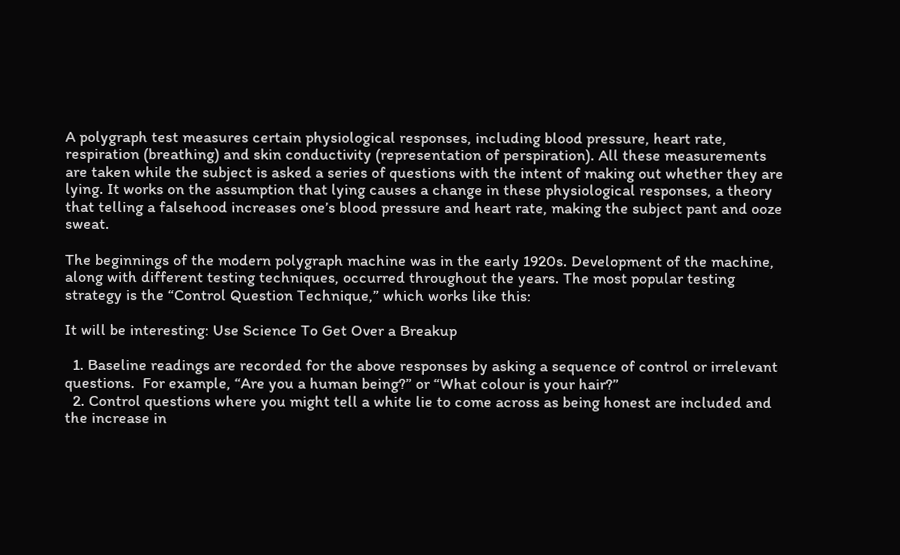A polygraph test measures certain physiological responses, including blood pressure, heart rate, respiration (breathing) and skin conductivity (representation of perspiration). All these measurements are taken while the subject is asked a series of questions with the intent of making out whether they are lying. It works on the assumption that lying causes a change in these physiological responses, a theory that telling a falsehood increases one’s blood pressure and heart rate, making the subject pant and ooze sweat.

The beginnings of the modern polygraph machine was in the early 1920s. Development of the machine, along with different testing techniques, occurred throughout the years. The most popular testing strategy is the “Control Question Technique,” which works like this:

It will be interesting: Use Science To Get Over a Breakup

  1. Baseline readings are recorded for the above responses by asking a sequence of control or irrelevant questions.  For example, “Are you a human being?” or “What colour is your hair?”
  2. Control questions where you might tell a white lie to come across as being honest are included and the increase in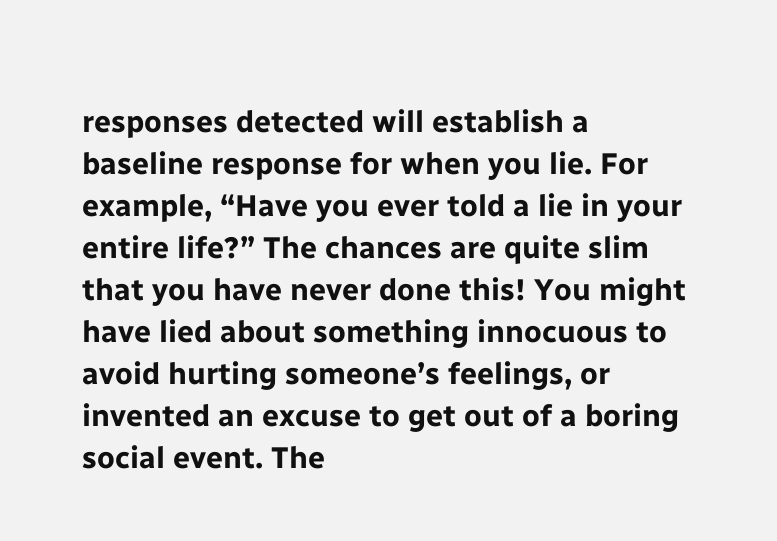responses detected will establish a baseline response for when you lie. For example, “Have you ever told a lie in your entire life?” The chances are quite slim that you have never done this! You might have lied about something innocuous to avoid hurting someone’s feelings, or invented an excuse to get out of a boring social event. The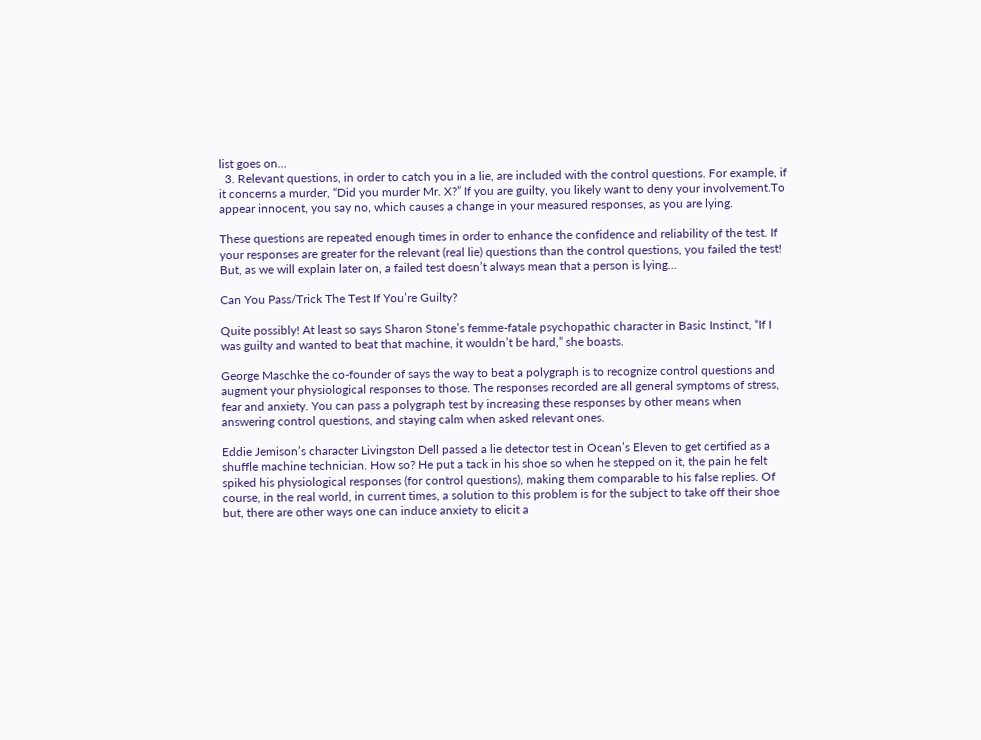list goes on…
  3. Relevant questions, in order to catch you in a lie, are included with the control questions. For example, if it concerns a murder, “Did you murder Mr. X?” If you are guilty, you likely want to deny your involvement.To appear innocent, you say no, which causes a change in your measured responses, as you are lying.

These questions are repeated enough times in order to enhance the confidence and reliability of the test. If your responses are greater for the relevant (real lie) questions than the control questions, you failed the test! But, as we will explain later on, a failed test doesn’t always mean that a person is lying…

Can You Pass/Trick The Test If You’re Guilty?

Quite possibly! At least so says Sharon Stone’s femme-fatale psychopathic character in Basic Instinct, “If I was guilty and wanted to beat that machine, it wouldn’t be hard,” she boasts.

George Maschke the co-founder of says the way to beat a polygraph is to recognize control questions and augment your physiological responses to those. The responses recorded are all general symptoms of stress, fear and anxiety. You can pass a polygraph test by increasing these responses by other means when answering control questions, and staying calm when asked relevant ones.

Eddie Jemison’s character Livingston Dell passed a lie detector test in Ocean’s Eleven to get certified as a shuffle machine technician. How so? He put a tack in his shoe so when he stepped on it, the pain he felt spiked his physiological responses (for control questions), making them comparable to his false replies. Of course, in the real world, in current times, a solution to this problem is for the subject to take off their shoe but, there are other ways one can induce anxiety to elicit a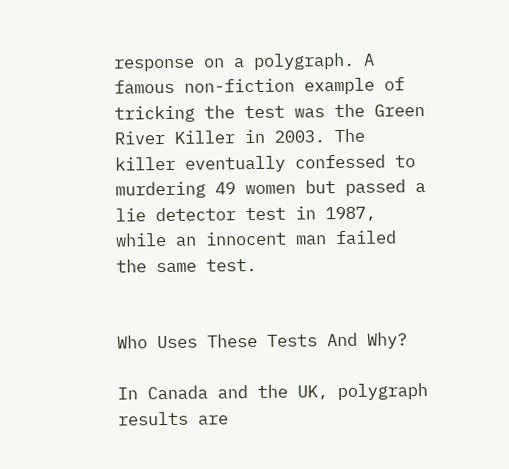response on a polygraph. A famous non-fiction example of tricking the test was the Green River Killer in 2003. The killer eventually confessed to murdering 49 women but passed a lie detector test in 1987, while an innocent man failed the same test.


Who Uses These Tests And Why?

In Canada and the UK, polygraph results are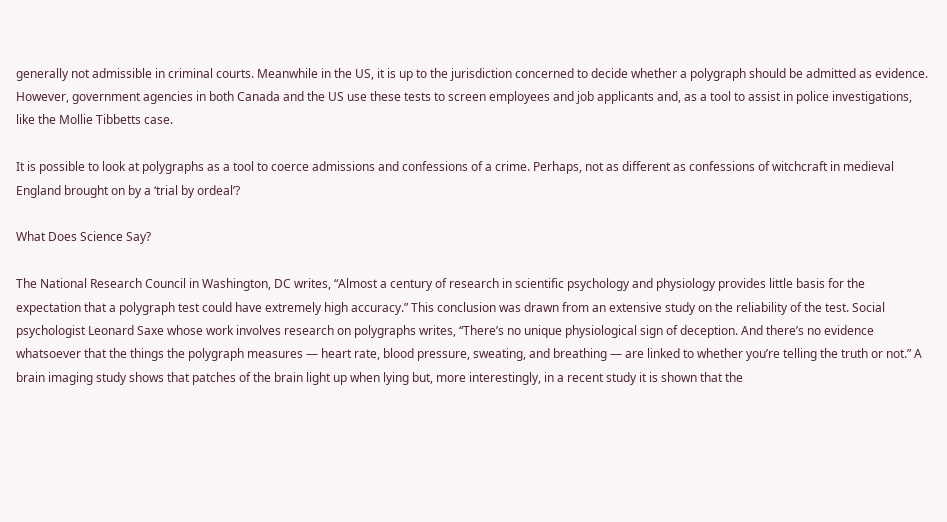generally not admissible in criminal courts. Meanwhile in the US, it is up to the jurisdiction concerned to decide whether a polygraph should be admitted as evidence. However, government agencies in both Canada and the US use these tests to screen employees and job applicants and, as a tool to assist in police investigations, like the Mollie Tibbetts case.

It is possible to look at polygraphs as a tool to coerce admissions and confessions of a crime. Perhaps, not as different as confessions of witchcraft in medieval England brought on by a ‘trial by ordeal’?

What Does Science Say?

The National Research Council in Washington, DC writes, “Almost a century of research in scientific psychology and physiology provides little basis for the expectation that a polygraph test could have extremely high accuracy.” This conclusion was drawn from an extensive study on the reliability of the test. Social psychologist Leonard Saxe whose work involves research on polygraphs writes, “There’s no unique physiological sign of deception. And there’s no evidence whatsoever that the things the polygraph measures — heart rate, blood pressure, sweating, and breathing — are linked to whether you’re telling the truth or not.” A brain imaging study shows that patches of the brain light up when lying but, more interestingly, in a recent study it is shown that the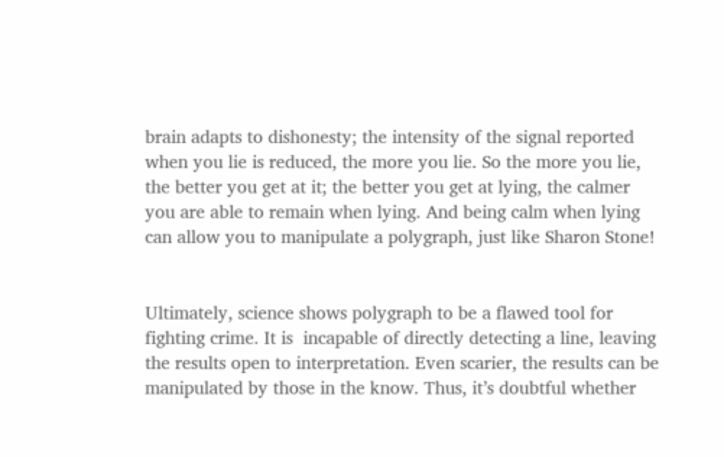brain adapts to dishonesty; the intensity of the signal reported when you lie is reduced, the more you lie. So the more you lie, the better you get at it; the better you get at lying, the calmer you are able to remain when lying. And being calm when lying can allow you to manipulate a polygraph, just like Sharon Stone!


Ultimately, science shows polygraph to be a flawed tool for fighting crime. It is  incapable of directly detecting a line, leaving the results open to interpretation. Even scarier, the results can be manipulated by those in the know. Thus, it’s doubtful whether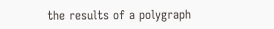the results of a polygraph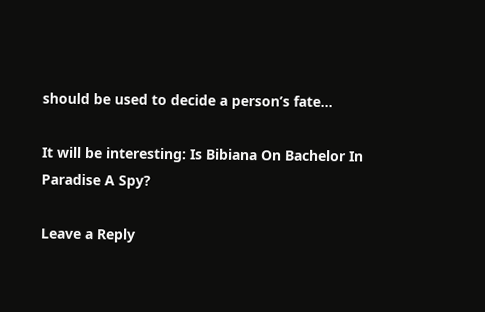should be used to decide a person’s fate…

It will be interesting: Is Bibiana On Bachelor In Paradise A Spy?

Leave a Reply